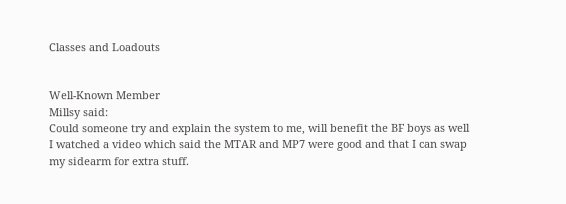Classes and Loadouts


Well-Known Member
Millsy said:
Could someone try and explain the system to me, will benefit the BF boys as well
I watched a video which said the MTAR and MP7 were good and that I can swap my sidearm for extra stuff.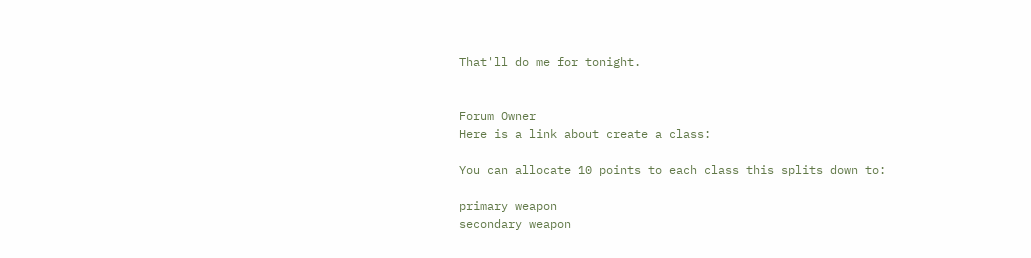That'll do me for tonight.


Forum Owner
Here is a link about create a class:

You can allocate 10 points to each class this splits down to:

primary weapon
secondary weapon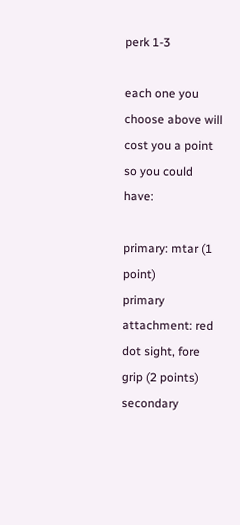perk 1-3

each one you choose above will cost you a point so you could have:

primary: mtar (1 point)
primary attachment: red dot sight, fore grip (2 points)
secondary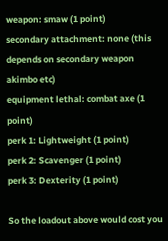weapon: smaw (1 point)
secondary attachment: none (this depends on secondary weapon akimbo etc)
equipment lethal: combat axe (1 point)
perk 1: Lightweight (1 point)
perk 2: Scavenger (1 point)
perk 3: Dexterity (1 point)

So the loadout above would cost you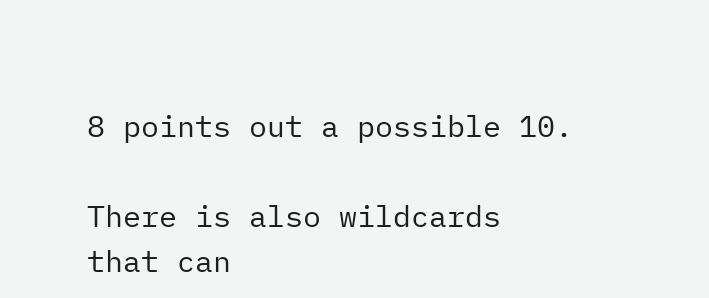8 points out a possible 10.

There is also wildcards that can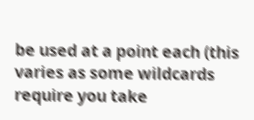be used at a point each (this varies as some wildcards require you take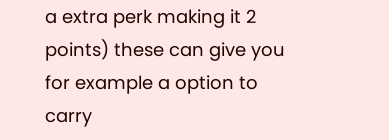a extra perk making it 2 points) these can give you for example a option to carry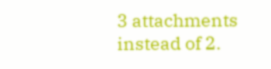3 attachments instead of 2.